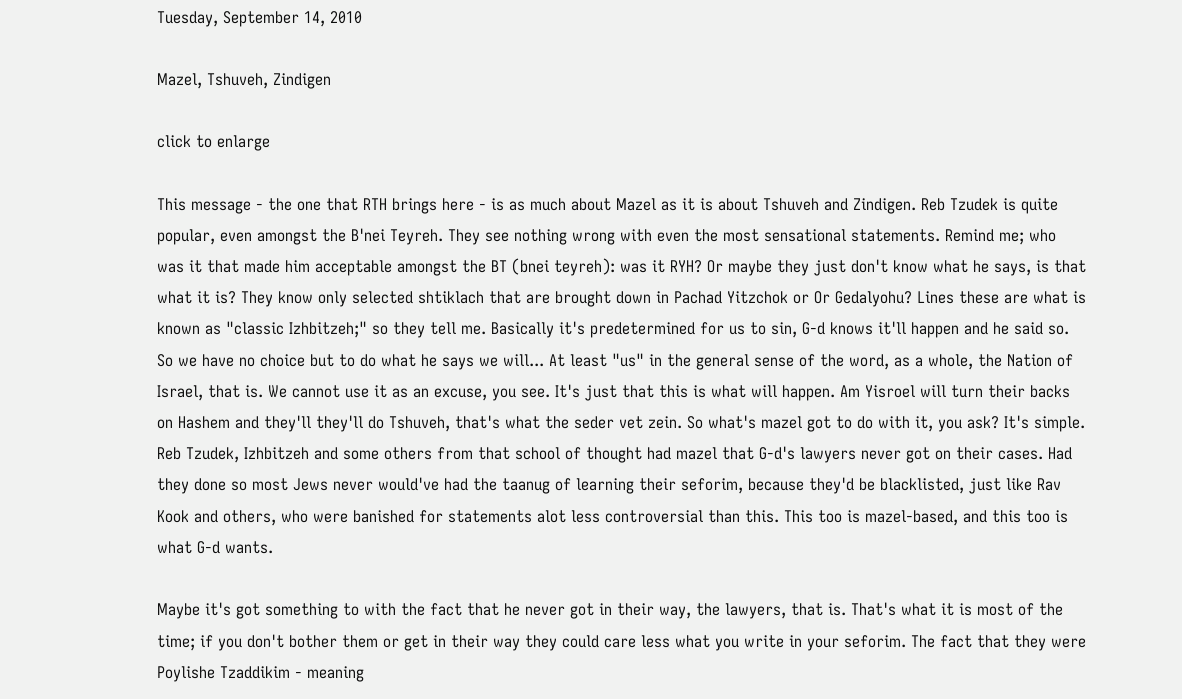Tuesday, September 14, 2010

Mazel, Tshuveh, Zindigen

click to enlarge

This message - the one that RTH brings here - is as much about Mazel as it is about Tshuveh and Zindigen. Reb Tzudek is quite popular, even amongst the B'nei Teyreh. They see nothing wrong with even the most sensational statements. Remind me; who was it that made him acceptable amongst the BT (bnei teyreh): was it RYH? Or maybe they just don't know what he says, is that what it is? They know only selected shtiklach that are brought down in Pachad Yitzchok or Or Gedalyohu? Lines these are what is known as "classic Izhbitzeh;" so they tell me. Basically it's predetermined for us to sin, G-d knows it'll happen and he said so. So we have no choice but to do what he says we will... At least "us" in the general sense of the word, as a whole, the Nation of Israel, that is. We cannot use it as an excuse, you see. It's just that this is what will happen. Am Yisroel will turn their backs on Hashem and they'll they'll do Tshuveh, that's what the seder vet zein. So what's mazel got to do with it, you ask? It's simple. Reb Tzudek, Izhbitzeh and some others from that school of thought had mazel that G-d's lawyers never got on their cases. Had they done so most Jews never would've had the taanug of learning their seforim, because they'd be blacklisted, just like Rav Kook and others, who were banished for statements alot less controversial than this. This too is mazel-based, and this too is what G-d wants.

Maybe it's got something to with the fact that he never got in their way, the lawyers, that is. That's what it is most of the time; if you don't bother them or get in their way they could care less what you write in your seforim. The fact that they were Poylishe Tzaddikim - meaning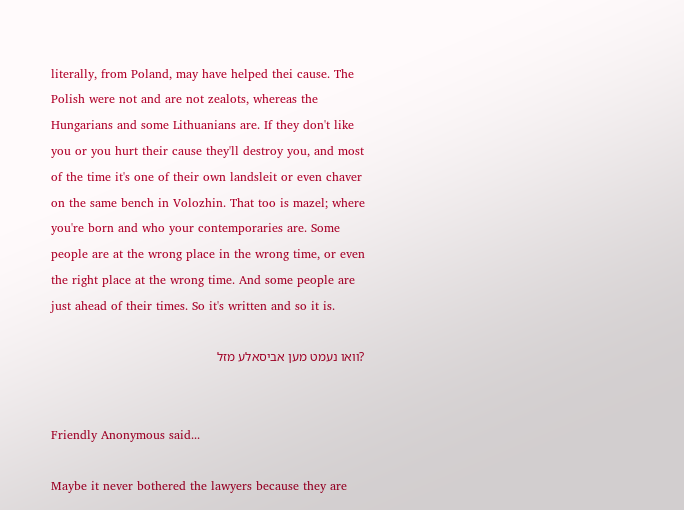literally, from Poland, may have helped thei cause. The Polish were not and are not zealots, whereas the Hungarians and some Lithuanians are. If they don't like you or you hurt their cause they'll destroy you, and most of the time it's one of their own landsleit or even chaver on the same bench in Volozhin. That too is mazel; where you're born and who your contemporaries are. Some people are at the wrong place in the wrong time, or even the right place at the wrong time. And some people are just ahead of their times. So it's written and so it is.

?וואו נעמט מען אביסאלע מזל


Friendly Anonymous said...

Maybe it never bothered the lawyers because they are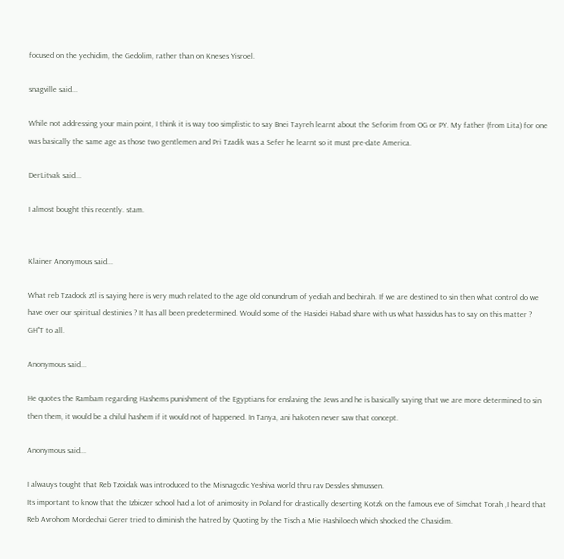focused on the yechidim, the Gedolim, rather than on Kneses Yisroel.

snagville said...

While not addressing your main point, I think it is way too simplistic to say Bnei Tayreh learnt about the Seforim from OG or PY. My father (from Lita) for one was basically the same age as those two gentlemen and Pri Tzadik was a Sefer he learnt so it must pre-date America.

DerLitvak said...

I almost bought this recently. stam.


Klainer Anonymous said...

What reb Tzadock ztl is saying here is very much related to the age old conundrum of yediah and bechirah. If we are destined to sin then what control do we have over our spiritual destinies ? It has all been predetermined. Would some of the Hasidei Habad share with us what hassidus has to say on this matter ? GH"T to all.

Anonymous said...

He quotes the Rambam regarding Hashems punishment of the Egyptians for enslaving the Jews and he is basically saying that we are more determined to sin then them, it would be a chilul hashem if it would not of happened. In Tanya, ani hakoten never saw that concept.

Anonymous said...

I alwauys tought that Reb Tzoidak was introduced to the Misnagcdic Yeshiva world thru rav Dessles shmussen.
Its important to know that the Izbiczer school had a lot of animosity in Poland for drastically deserting Kotzk on the famous eve of Simchat Torah ,I heard that Reb Avrohom Mordechai Gerer tried to diminish the hatred by Quoting by the Tisch a Mie Hashiloech which shocked the Chasidim.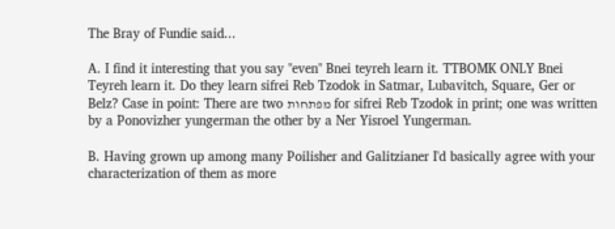The Bray of Fundie said...

A. I find it interesting that you say "even" Bnei teyreh learn it. TTBOMK ONLY Bnei Teyreh learn it. Do they learn sifrei Reb Tzodok in Satmar, Lubavitch, Square, Ger or Belz? Case in point: There are two מפתחות for sifrei Reb Tzodok in print; one was written by a Ponovizher yungerman the other by a Ner Yisroel Yungerman.

B. Having grown up among many Poilisher and Galitzianer I'd basically agree with your characterization of them as more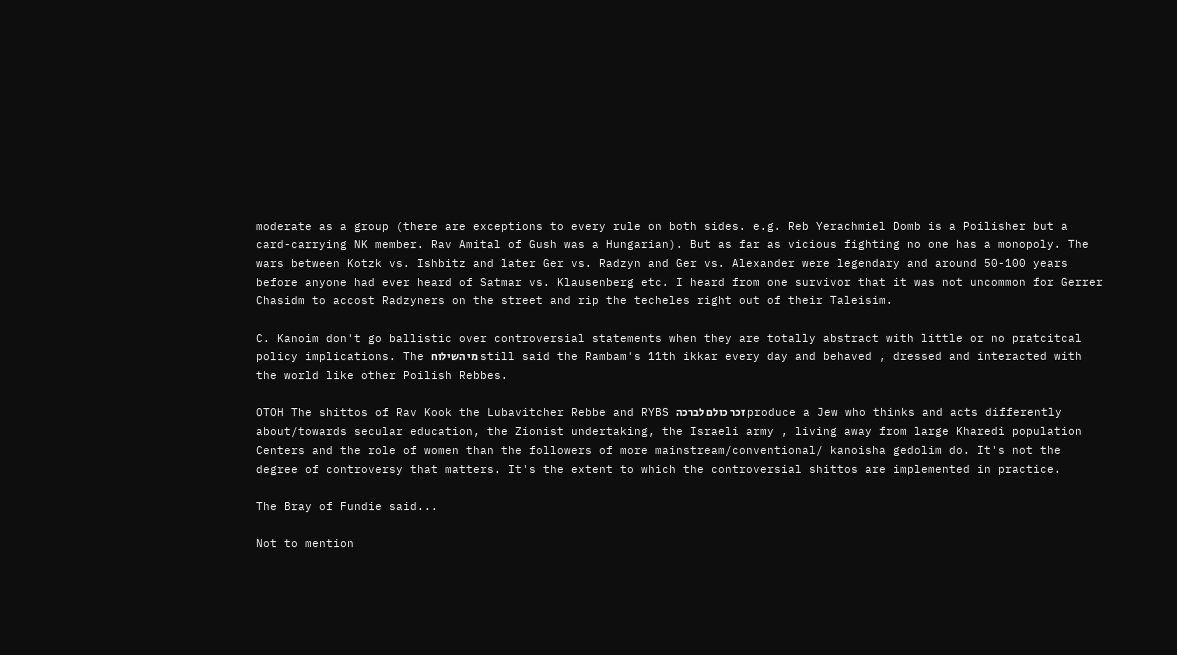moderate as a group (there are exceptions to every rule on both sides. e.g. Reb Yerachmiel Domb is a Poilisher but a card-carrying NK member. Rav Amital of Gush was a Hungarian). But as far as vicious fighting no one has a monopoly. The wars between Kotzk vs. Ishbitz and later Ger vs. Radzyn and Ger vs. Alexander were legendary and around 50-100 years before anyone had ever heard of Satmar vs. Klausenberg etc. I heard from one survivor that it was not uncommon for Gerrer Chasidm to accost Radzyners on the street and rip the techeles right out of their Taleisim.

C. Kanoim don't go ballistic over controversial statements when they are totally abstract with little or no pratcitcal policy implications. The מי השילוח still said the Rambam's 11th ikkar every day and behaved , dressed and interacted with the world like other Poilish Rebbes.

OTOH The shittos of Rav Kook the Lubavitcher Rebbe and RYBS זכר כולם לברכה produce a Jew who thinks and acts differently about/towards secular education, the Zionist undertaking, the Israeli army , living away from large Kharedi population Centers and the role of women than the followers of more mainstream/conventional/ kanoisha gedolim do. It's not the degree of controversy that matters. It's the extent to which the controversial shittos are implemented in practice.

The Bray of Fundie said...

Not to mention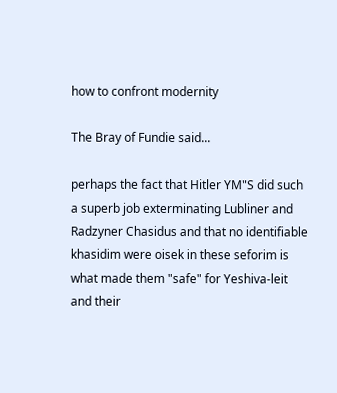how to confront modernity

The Bray of Fundie said...

perhaps the fact that Hitler YM"S did such a superb job exterminating Lubliner and Radzyner Chasidus and that no identifiable khasidim were oisek in these seforim is what made them "safe" for Yeshiva-leit and their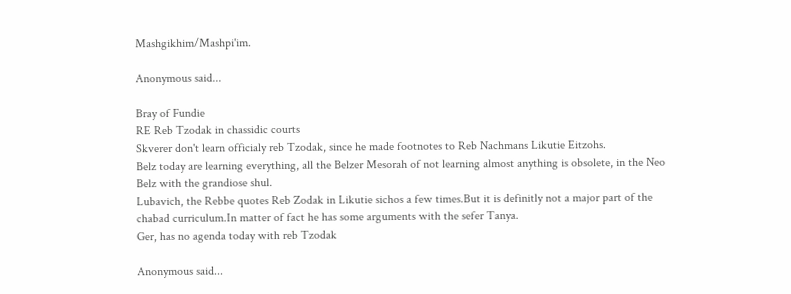Mashgikhim/Mashpi'im.

Anonymous said...

Bray of Fundie
RE Reb Tzodak in chassidic courts
Skverer don't learn officialy reb Tzodak, since he made footnotes to Reb Nachmans Likutie Eitzohs.
Belz today are learning everything, all the Belzer Mesorah of not learning almost anything is obsolete, in the Neo Belz with the grandiose shul.
Lubavich, the Rebbe quotes Reb Zodak in Likutie sichos a few times.But it is definitly not a major part of the chabad curriculum.In matter of fact he has some arguments with the sefer Tanya.
Ger, has no agenda today with reb Tzodak

Anonymous said...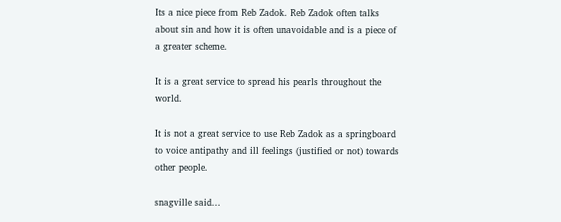Its a nice piece from Reb Zadok. Reb Zadok often talks about sin and how it is often unavoidable and is a piece of a greater scheme.

It is a great service to spread his pearls throughout the world.

It is not a great service to use Reb Zadok as a springboard to voice antipathy and ill feelings (justified or not) towards other people.

snagville said...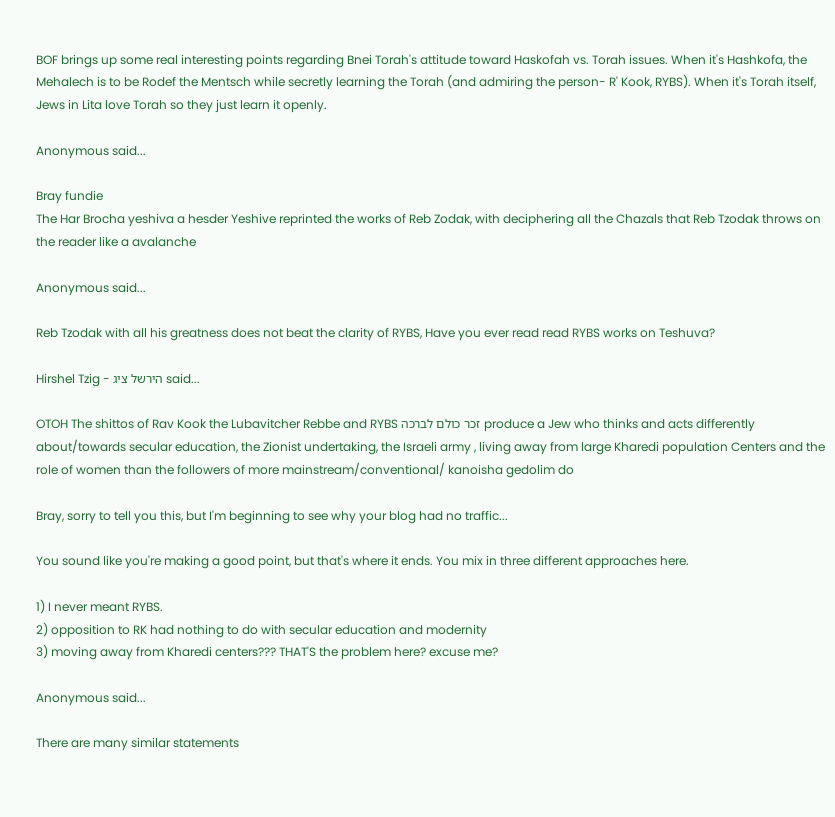BOF brings up some real interesting points regarding Bnei Torah's attitude toward Haskofah vs. Torah issues. When it's Hashkofa, the Mehalech is to be Rodef the Mentsch while secretly learning the Torah (and admiring the person- R' Kook, RYBS). When it's Torah itself, Jews in Lita love Torah so they just learn it openly.

Anonymous said...

Bray fundie
The Har Brocha yeshiva a hesder Yeshive reprinted the works of Reb Zodak, with deciphering all the Chazals that Reb Tzodak throws on the reader like a avalanche

Anonymous said...

Reb Tzodak with all his greatness does not beat the clarity of RYBS, Have you ever read read RYBS works on Teshuva?

Hirshel Tzig - הירשל ציג said...

OTOH The shittos of Rav Kook the Lubavitcher Rebbe and RYBS זכר כולם לברכה produce a Jew who thinks and acts differently about/towards secular education, the Zionist undertaking, the Israeli army , living away from large Kharedi population Centers and the role of women than the followers of more mainstream/conventional/ kanoisha gedolim do

Bray, sorry to tell you this, but I'm beginning to see why your blog had no traffic...

You sound like you're making a good point, but that's where it ends. You mix in three different approaches here.

1) I never meant RYBS.
2) opposition to RK had nothing to do with secular education and modernity
3) moving away from Kharedi centers??? THAT'S the problem here? excuse me?

Anonymous said...

There are many similar statements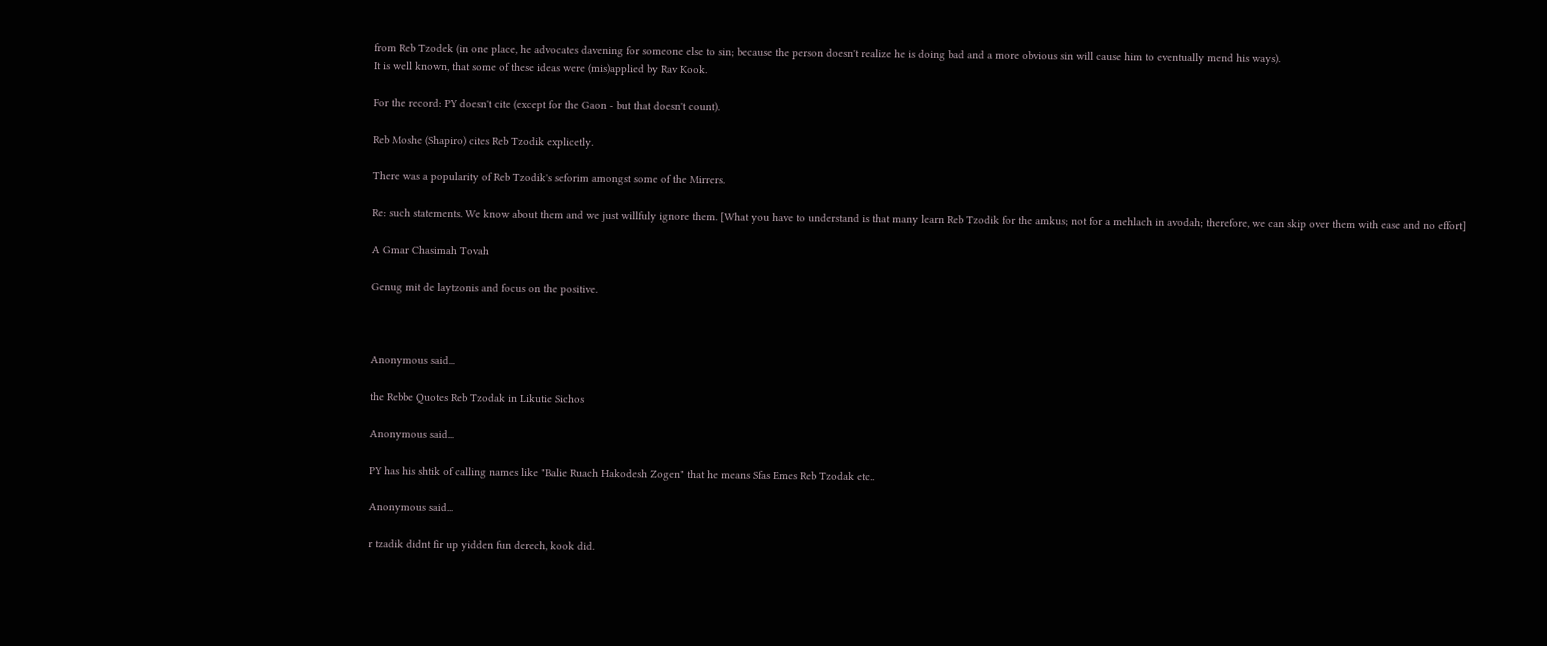from Reb Tzodek (in one place, he advocates davening for someone else to sin; because the person doesn't realize he is doing bad and a more obvious sin will cause him to eventually mend his ways).
It is well known, that some of these ideas were (mis)applied by Rav Kook.

For the record: PY doesn't cite (except for the Gaon - but that doesn't count).

Reb Moshe (Shapiro) cites Reb Tzodik explicetly.

There was a popularity of Reb Tzodik's seforim amongst some of the Mirrers.

Re: such statements. We know about them and we just willfuly ignore them. [What you have to understand is that many learn Reb Tzodik for the amkus; not for a mehlach in avodah; therefore, we can skip over them with ease and no effort]

A Gmar Chasimah Tovah

Genug mit de laytzonis and focus on the positive.



Anonymous said...

the Rebbe Quotes Reb Tzodak in Likutie Sichos

Anonymous said...

PY has his shtik of calling names like "Balie Ruach Hakodesh Zogen" that he means Sfas Emes Reb Tzodak etc..

Anonymous said...

r tzadik didnt fir up yidden fun derech, kook did.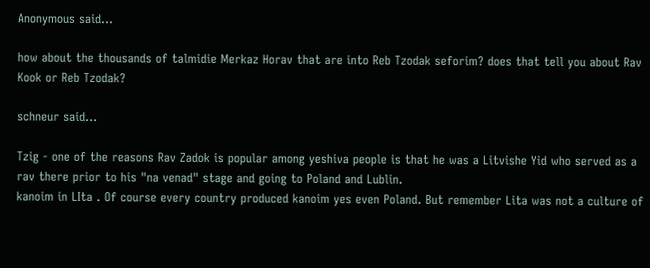Anonymous said...

how about the thousands of talmidie Merkaz Horav that are into Reb Tzodak seforim? does that tell you about Rav Kook or Reb Tzodak?

schneur said...

Tzig - one of the reasons Rav Zadok is popular among yeshiva people is that he was a Litvishe Yid who served as a rav there prior to his "na venad" stage and going to Poland and Lublin.
kanoim in LIta . Of course every country produced kanoim yes even Poland. But remember Lita was not a culture of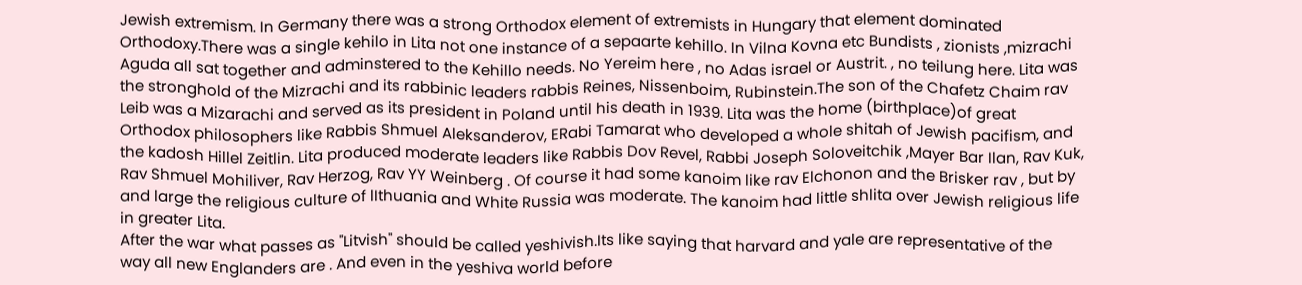Jewish extremism. In Germany there was a strong Orthodox element of extremists in Hungary that element dominated Orthodoxy.There was a single kehilo in Lita not one instance of a sepaarte kehillo. In Vilna Kovna etc Bundists , zionists ,mizrachi Aguda all sat together and adminstered to the Kehillo needs. No Yereim here , no Adas israel or Austrit. , no teilung here. Lita was the stronghold of the Mizrachi and its rabbinic leaders rabbis Reines, Nissenboim, Rubinstein.The son of the Chafetz Chaim rav Leib was a Mizarachi and served as its president in Poland until his death in 1939. Lita was the home (birthplace)of great Orthodox philosophers like Rabbis Shmuel Aleksanderov, ERabi Tamarat who developed a whole shitah of Jewish pacifism, and the kadosh Hillel Zeitlin. Lita produced moderate leaders like Rabbis Dov Revel, Rabbi Joseph Soloveitchik ,Mayer Bar Ilan, Rav Kuk, Rav Shmuel Mohiliver, Rav Herzog, Rav YY Weinberg . Of course it had some kanoim like rav Elchonon and the Brisker rav , but by and large the religious culture of lIthuania and White Russia was moderate. The kanoim had little shlita over Jewish religious life in greater Lita.
After the war what passes as "Litvish" should be called yeshivish.Its like saying that harvard and yale are representative of the way all new Englanders are . And even in the yeshiva world before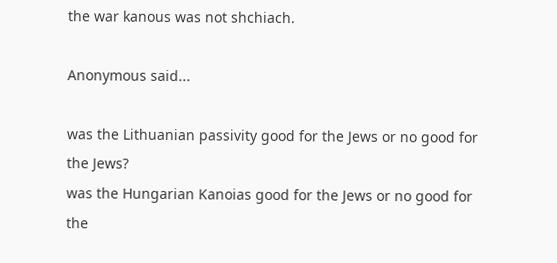the war kanous was not shchiach.

Anonymous said...

was the Lithuanian passivity good for the Jews or no good for the Jews?
was the Hungarian Kanoias good for the Jews or no good for the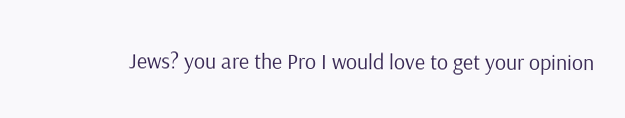Jews? you are the Pro I would love to get your opinion